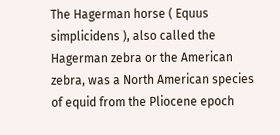The Hagerman horse ( Equus simplicidens ), also called the Hagerman zebra or the American zebra, was a North American species of equid from the Pliocene epoch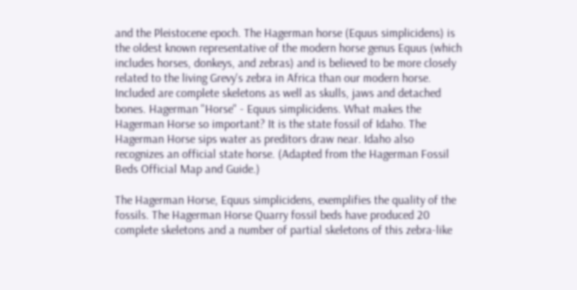and the Pleistocene epoch. The Hagerman horse (Equus simplicidens) is the oldest known representative of the modern horse genus Equus (which includes horses, donkeys, and zebras) and is believed to be more closely related to the living Grevy's zebra in Africa than our modern horse. Included are complete skeletons as well as skulls, jaws and detached bones. Hagerman "Horse" - Equus simplicidens. What makes the Hagerman Horse so important? It is the state fossil of Idaho. The Hagerman Horse sips water as preditors draw near. Idaho also recognizes an official state horse. (Adapted from the Hagerman Fossil Beds Official Map and Guide.)

The Hagerman Horse, Equus simplicidens, exemplifies the quality of the fossils. The Hagerman Horse Quarry fossil beds have produced 20 complete skeletons and a number of partial skeletons of this zebra-like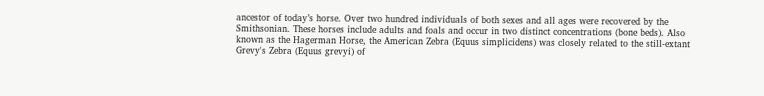ancestor of today’s horse. Over two hundred individuals of both sexes and all ages were recovered by the Smithsonian. These horses include adults and foals and occur in two distinct concentrations (bone beds). Also known as the Hagerman Horse, the American Zebra (Equus simplicidens) was closely related to the still-extant Grevy's Zebra (Equus grevyi) of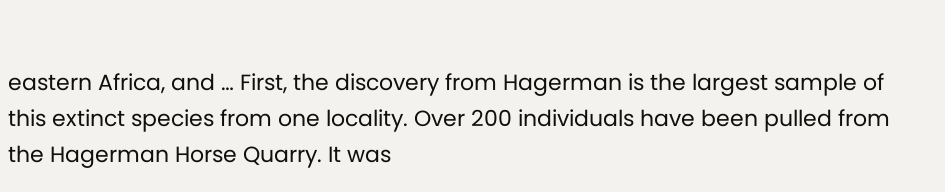eastern Africa, and … First, the discovery from Hagerman is the largest sample of this extinct species from one locality. Over 200 individuals have been pulled from the Hagerman Horse Quarry. It was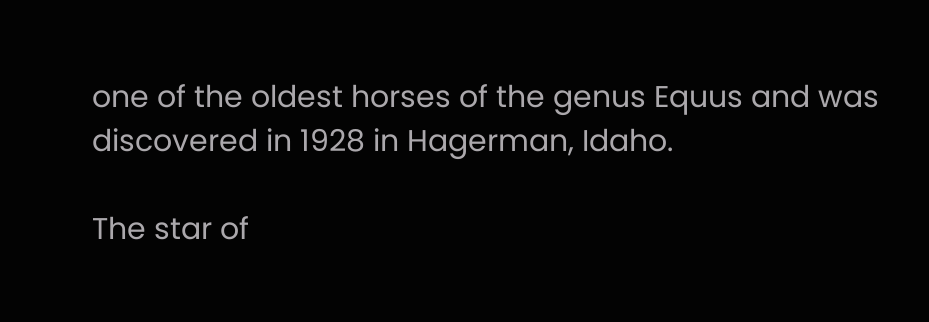one of the oldest horses of the genus Equus and was discovered in 1928 in Hagerman, Idaho.

The star of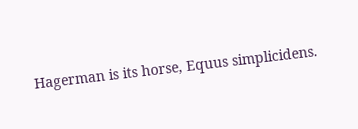Hagerman is its horse, Equus simplicidens.